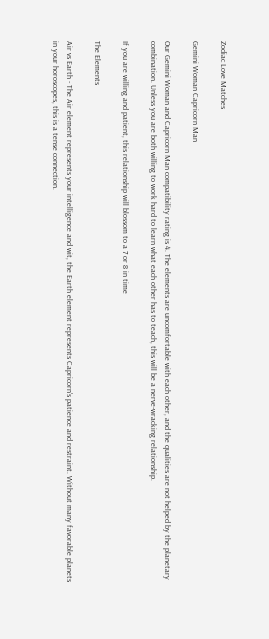Zodiac Love Matches

Gemini Woman Capricorn Man

Our Gemini Woman and Capricorn Man compatibility rating is 4. The elements are uncomfortable with each other, and the qualities are not helped by the planetary combination. Unless you are both willing to work hard to learn what each other has to teach, this will be a nerve-wracking relationship.

If you are willing and patient, this relationship will blossom to a 7 or 8 in time

The Elements

Air vs Earth - The Air element represents your intelligence and wit, the Earth element represents Capricorn's patience and restraint. Without many favorable planets in your horoscopes, this is a tense connection.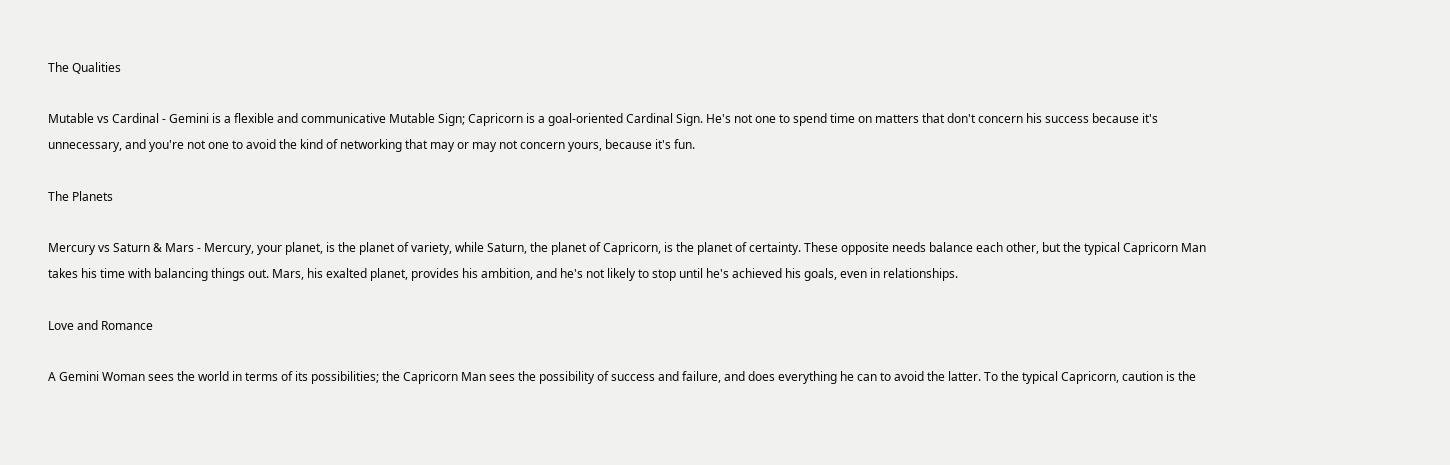The Qualities

Mutable vs Cardinal - Gemini is a flexible and communicative Mutable Sign; Capricorn is a goal-oriented Cardinal Sign. He's not one to spend time on matters that don't concern his success because it's unnecessary, and you're not one to avoid the kind of networking that may or may not concern yours, because it's fun.

The Planets

Mercury vs Saturn & Mars - Mercury, your planet, is the planet of variety, while Saturn, the planet of Capricorn, is the planet of certainty. These opposite needs balance each other, but the typical Capricorn Man takes his time with balancing things out. Mars, his exalted planet, provides his ambition, and he's not likely to stop until he's achieved his goals, even in relationships.

Love and Romance

A Gemini Woman sees the world in terms of its possibilities; the Capricorn Man sees the possibility of success and failure, and does everything he can to avoid the latter. To the typical Capricorn, caution is the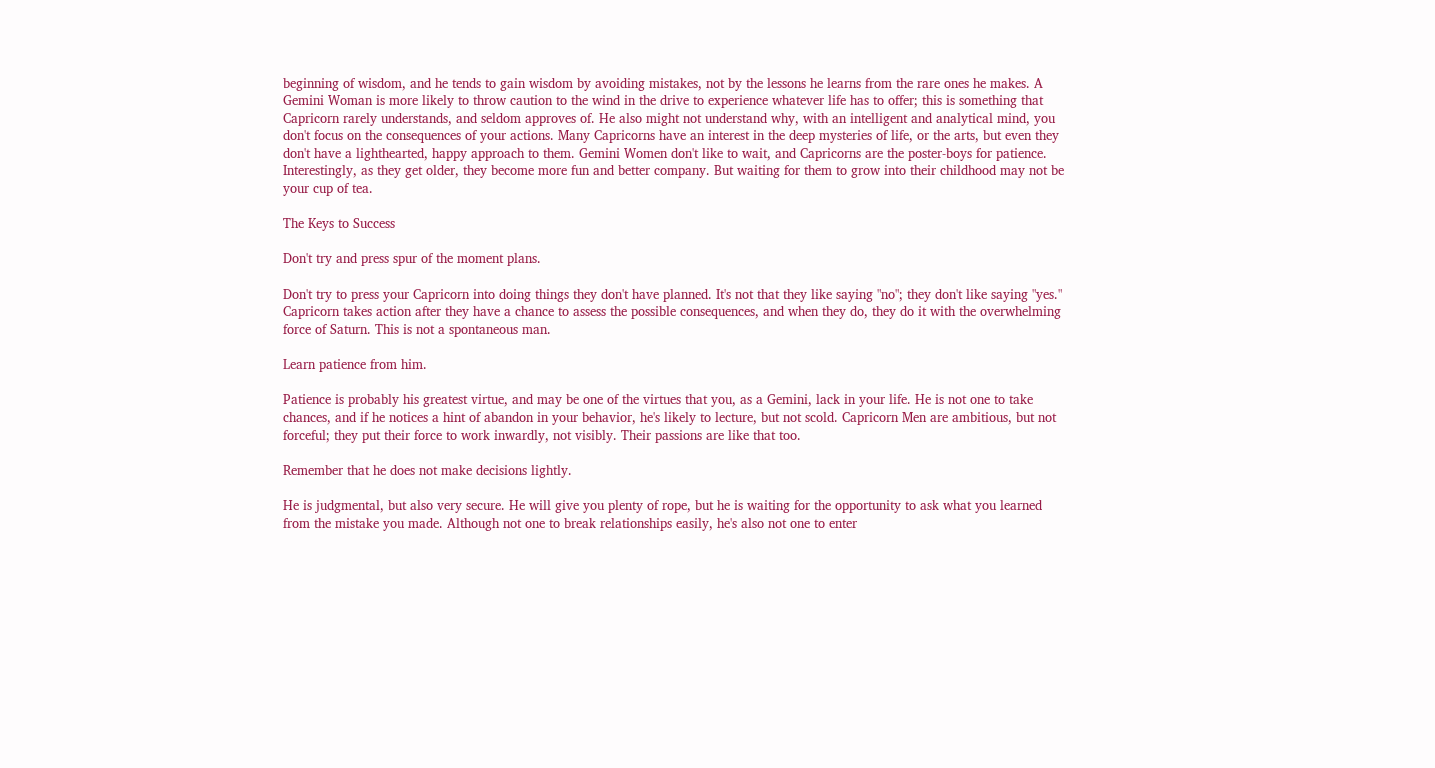beginning of wisdom, and he tends to gain wisdom by avoiding mistakes, not by the lessons he learns from the rare ones he makes. A Gemini Woman is more likely to throw caution to the wind in the drive to experience whatever life has to offer; this is something that Capricorn rarely understands, and seldom approves of. He also might not understand why, with an intelligent and analytical mind, you don't focus on the consequences of your actions. Many Capricorns have an interest in the deep mysteries of life, or the arts, but even they don't have a lighthearted, happy approach to them. Gemini Women don't like to wait, and Capricorns are the poster-boys for patience. Interestingly, as they get older, they become more fun and better company. But waiting for them to grow into their childhood may not be your cup of tea.

The Keys to Success

Don't try and press spur of the moment plans.

Don't try to press your Capricorn into doing things they don't have planned. It's not that they like saying "no"; they don't like saying "yes." Capricorn takes action after they have a chance to assess the possible consequences, and when they do, they do it with the overwhelming force of Saturn. This is not a spontaneous man.

Learn patience from him.

Patience is probably his greatest virtue, and may be one of the virtues that you, as a Gemini, lack in your life. He is not one to take chances, and if he notices a hint of abandon in your behavior, he's likely to lecture, but not scold. Capricorn Men are ambitious, but not forceful; they put their force to work inwardly, not visibly. Their passions are like that too.

Remember that he does not make decisions lightly.

He is judgmental, but also very secure. He will give you plenty of rope, but he is waiting for the opportunity to ask what you learned from the mistake you made. Although not one to break relationships easily, he's also not one to enter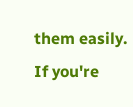them easily. If you're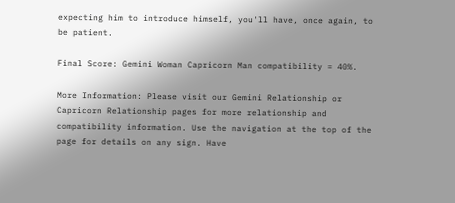expecting him to introduce himself, you'll have, once again, to be patient.

Final Score: Gemini Woman Capricorn Man compatibility = 40%.

More Information: Please visit our Gemini Relationship or Capricorn Relationship pages for more relationship and compatibility information. Use the navigation at the top of the page for details on any sign. Have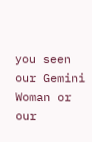you seen our Gemini Woman or our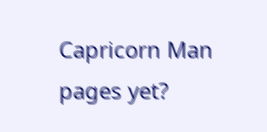Capricorn Man pages yet?